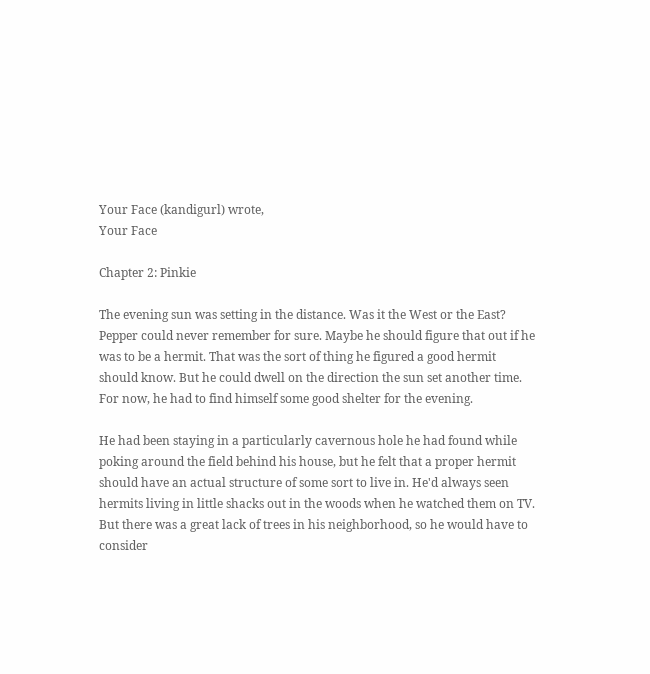Your Face (kandigurl) wrote,
Your Face

Chapter 2: Pinkie

The evening sun was setting in the distance. Was it the West or the East? Pepper could never remember for sure. Maybe he should figure that out if he was to be a hermit. That was the sort of thing he figured a good hermit should know. But he could dwell on the direction the sun set another time. For now, he had to find himself some good shelter for the evening.

He had been staying in a particularly cavernous hole he had found while poking around the field behind his house, but he felt that a proper hermit should have an actual structure of some sort to live in. He'd always seen hermits living in little shacks out in the woods when he watched them on TV. But there was a great lack of trees in his neighborhood, so he would have to consider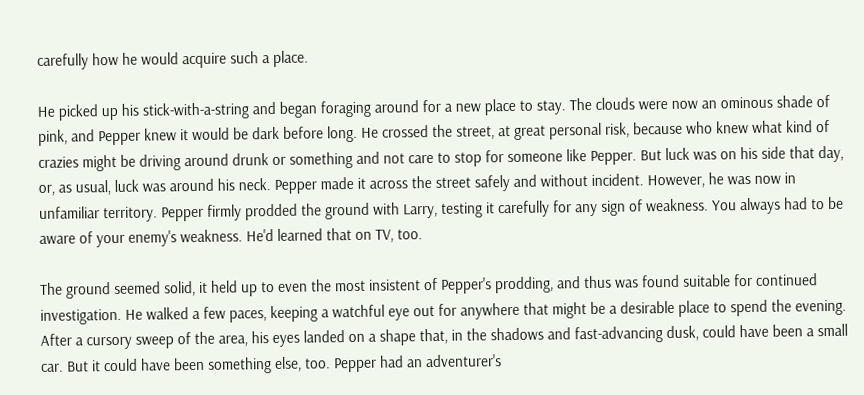carefully how he would acquire such a place.

He picked up his stick-with-a-string and began foraging around for a new place to stay. The clouds were now an ominous shade of pink, and Pepper knew it would be dark before long. He crossed the street, at great personal risk, because who knew what kind of crazies might be driving around drunk or something and not care to stop for someone like Pepper. But luck was on his side that day, or, as usual, luck was around his neck. Pepper made it across the street safely and without incident. However, he was now in unfamiliar territory. Pepper firmly prodded the ground with Larry, testing it carefully for any sign of weakness. You always had to be aware of your enemy's weakness. He'd learned that on TV, too.

The ground seemed solid, it held up to even the most insistent of Pepper's prodding, and thus was found suitable for continued investigation. He walked a few paces, keeping a watchful eye out for anywhere that might be a desirable place to spend the evening. After a cursory sweep of the area, his eyes landed on a shape that, in the shadows and fast-advancing dusk, could have been a small car. But it could have been something else, too. Pepper had an adventurer's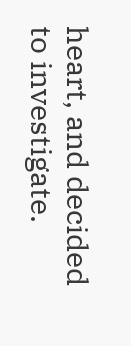heart, and decided to investigate.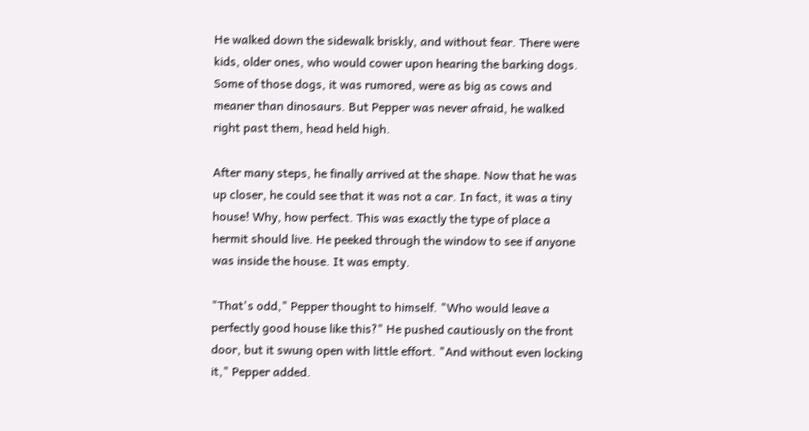He walked down the sidewalk briskly, and without fear. There were kids, older ones, who would cower upon hearing the barking dogs. Some of those dogs, it was rumored, were as big as cows and meaner than dinosaurs. But Pepper was never afraid, he walked right past them, head held high.

After many steps, he finally arrived at the shape. Now that he was up closer, he could see that it was not a car. In fact, it was a tiny house! Why, how perfect. This was exactly the type of place a hermit should live. He peeked through the window to see if anyone was inside the house. It was empty.

"That's odd," Pepper thought to himself. "Who would leave a perfectly good house like this?" He pushed cautiously on the front door, but it swung open with little effort. "And without even locking it," Pepper added.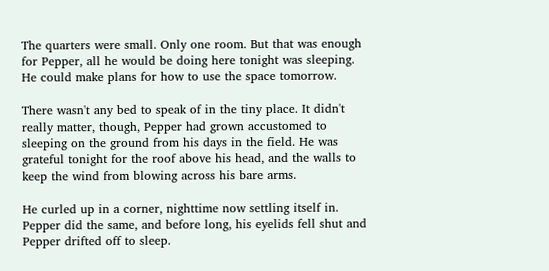The quarters were small. Only one room. But that was enough for Pepper, all he would be doing here tonight was sleeping. He could make plans for how to use the space tomorrow.

There wasn't any bed to speak of in the tiny place. It didn't really matter, though, Pepper had grown accustomed to sleeping on the ground from his days in the field. He was grateful tonight for the roof above his head, and the walls to keep the wind from blowing across his bare arms.

He curled up in a corner, nighttime now settling itself in. Pepper did the same, and before long, his eyelids fell shut and Pepper drifted off to sleep.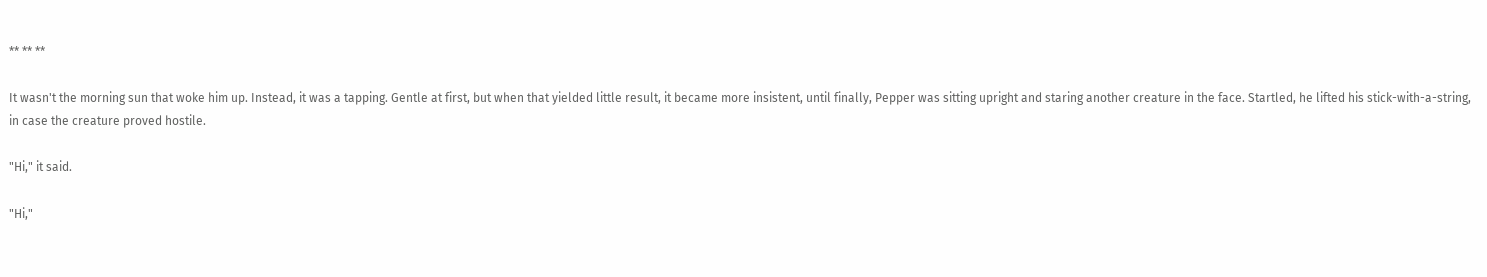** ** **

It wasn't the morning sun that woke him up. Instead, it was a tapping. Gentle at first, but when that yielded little result, it became more insistent, until finally, Pepper was sitting upright and staring another creature in the face. Startled, he lifted his stick-with-a-string, in case the creature proved hostile.

"Hi," it said.

"Hi,"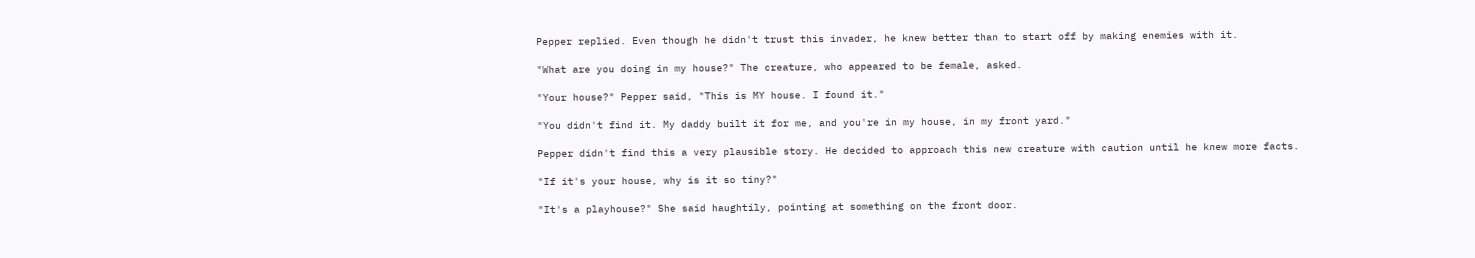Pepper replied. Even though he didn't trust this invader, he knew better than to start off by making enemies with it.

"What are you doing in my house?" The creature, who appeared to be female, asked.

"Your house?" Pepper said, "This is MY house. I found it."

"You didn't find it. My daddy built it for me, and you're in my house, in my front yard."

Pepper didn't find this a very plausible story. He decided to approach this new creature with caution until he knew more facts.

"If it's your house, why is it so tiny?"

"It's a playhouse?" She said haughtily, pointing at something on the front door.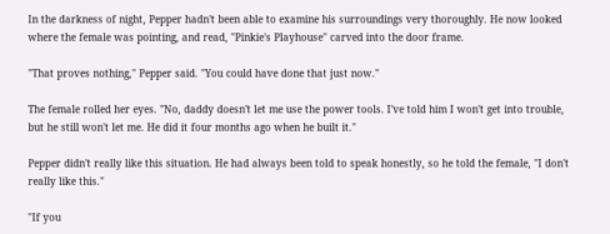In the darkness of night, Pepper hadn't been able to examine his surroundings very thoroughly. He now looked where the female was pointing, and read, "Pinkie's Playhouse" carved into the door frame.

"That proves nothing," Pepper said. "You could have done that just now."

The female rolled her eyes. "No, daddy doesn't let me use the power tools. I've told him I won't get into trouble, but he still won't let me. He did it four months ago when he built it."

Pepper didn't really like this situation. He had always been told to speak honestly, so he told the female, "I don't really like this."

"If you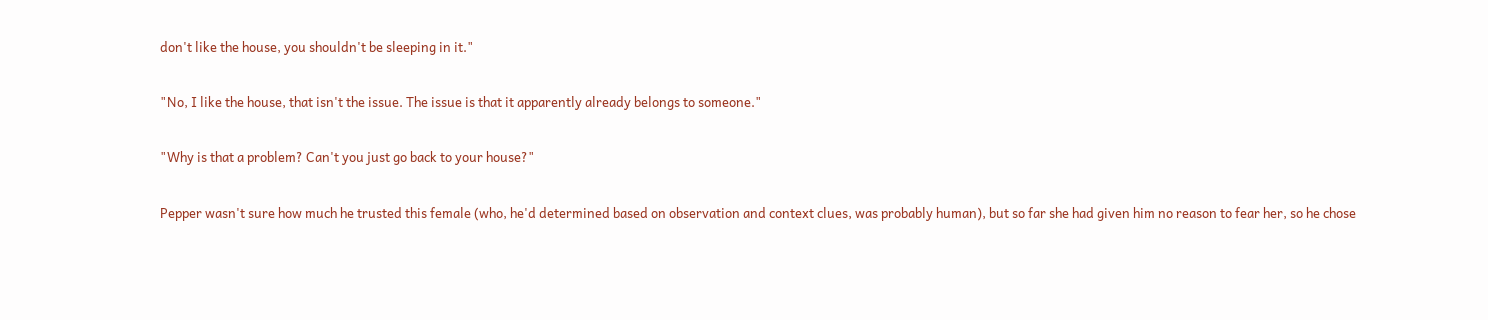don't like the house, you shouldn't be sleeping in it."

"No, I like the house, that isn't the issue. The issue is that it apparently already belongs to someone."

"Why is that a problem? Can't you just go back to your house?"

Pepper wasn't sure how much he trusted this female (who, he'd determined based on observation and context clues, was probably human), but so far she had given him no reason to fear her, so he chose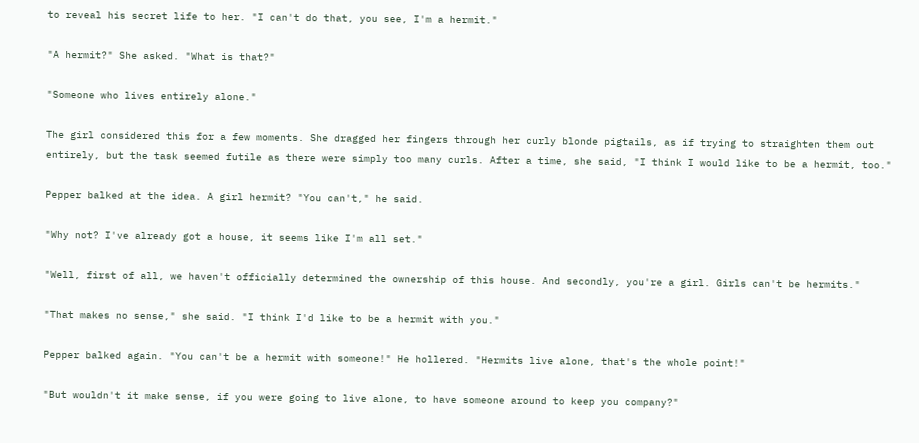to reveal his secret life to her. "I can't do that, you see, I'm a hermit."

"A hermit?" She asked. "What is that?"

"Someone who lives entirely alone."

The girl considered this for a few moments. She dragged her fingers through her curly blonde pigtails, as if trying to straighten them out entirely, but the task seemed futile as there were simply too many curls. After a time, she said, "I think I would like to be a hermit, too."

Pepper balked at the idea. A girl hermit? "You can't," he said.

"Why not? I've already got a house, it seems like I'm all set."

"Well, first of all, we haven't officially determined the ownership of this house. And secondly, you're a girl. Girls can't be hermits."

"That makes no sense," she said. "I think I'd like to be a hermit with you."

Pepper balked again. "You can't be a hermit with someone!" He hollered. "Hermits live alone, that's the whole point!"

"But wouldn't it make sense, if you were going to live alone, to have someone around to keep you company?"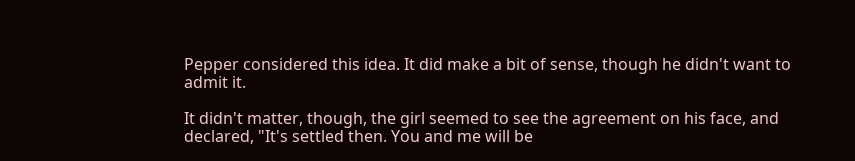Pepper considered this idea. It did make a bit of sense, though he didn't want to admit it.

It didn't matter, though, the girl seemed to see the agreement on his face, and declared, "It's settled then. You and me will be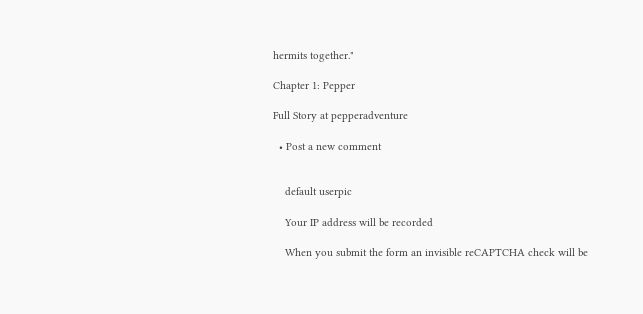hermits together."

Chapter 1: Pepper

Full Story at pepperadventure

  • Post a new comment


    default userpic

    Your IP address will be recorded

    When you submit the form an invisible reCAPTCHA check will be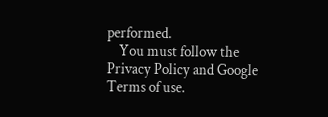performed.
    You must follow the Privacy Policy and Google Terms of use.